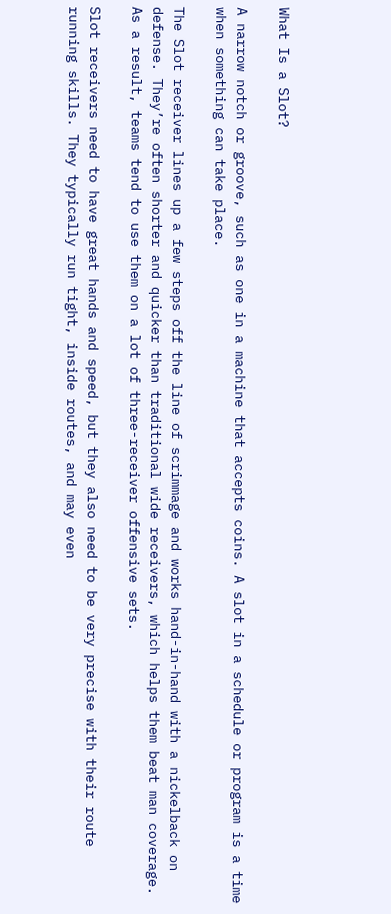What Is a Slot?

A narrow notch or groove, such as one in a machine that accepts coins. A slot in a schedule or program is a time when something can take place.

The Slot receiver lines up a few steps off the line of scrimmage and works hand-in-hand with a nickelback on defense. They’re often shorter and quicker than traditional wide receivers, which helps them beat man coverage. As a result, teams tend to use them on a lot of three-receiver offensive sets.

Slot receivers need to have great hands and speed, but they also need to be very precise with their route running skills. They typically run tight, inside routes, and may even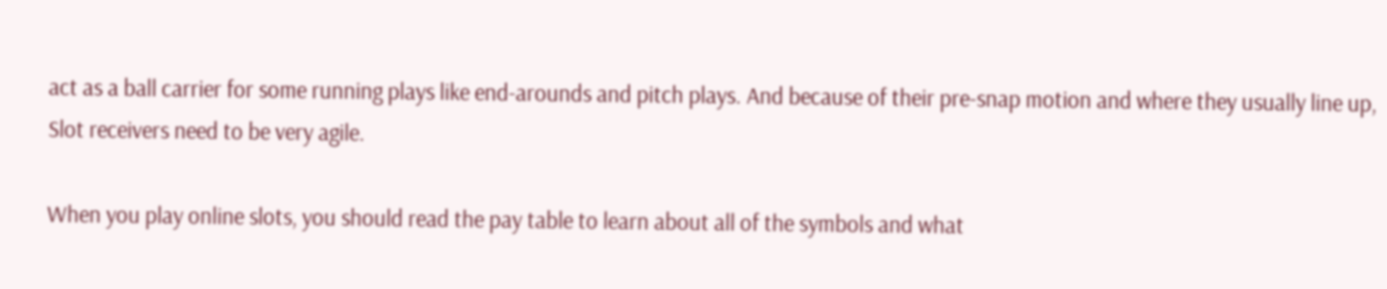act as a ball carrier for some running plays like end-arounds and pitch plays. And because of their pre-snap motion and where they usually line up, Slot receivers need to be very agile.

When you play online slots, you should read the pay table to learn about all of the symbols and what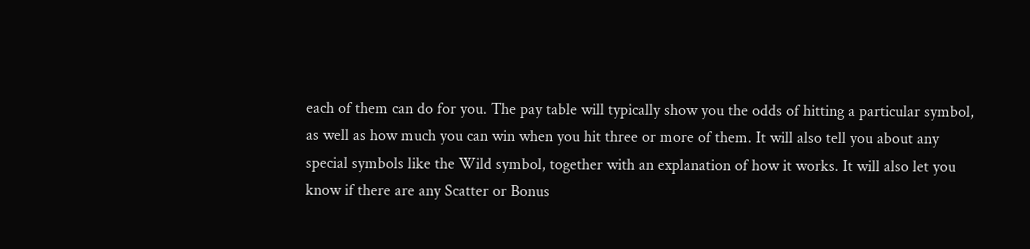each of them can do for you. The pay table will typically show you the odds of hitting a particular symbol, as well as how much you can win when you hit three or more of them. It will also tell you about any special symbols like the Wild symbol, together with an explanation of how it works. It will also let you know if there are any Scatter or Bonus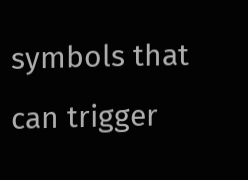symbols that can trigger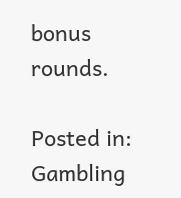bonus rounds.

Posted in: Gambling